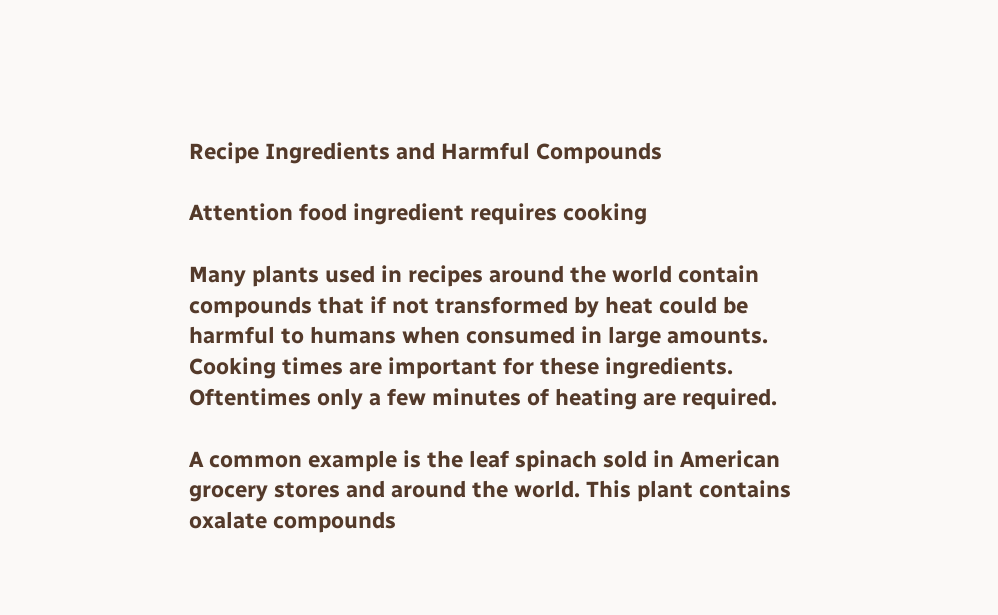Recipe Ingredients and Harmful Compounds

Attention food ingredient requires cooking

Many plants used in recipes around the world contain compounds that if not transformed by heat could be harmful to humans when consumed in large amounts. Cooking times are important for these ingredients. Oftentimes only a few minutes of heating are required.

A common example is the leaf spinach sold in American grocery stores and around the world. This plant contains oxalate compounds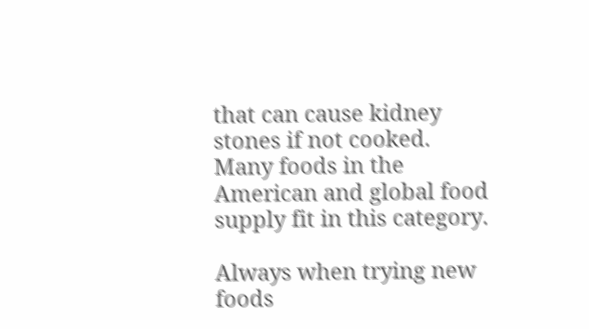that can cause kidney stones if not cooked. Many foods in the American and global food supply fit in this category.

Always when trying new foods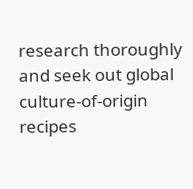research thoroughly and seek out global culture-of-origin recipes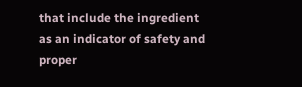that include the ingredient as an indicator of safety and proper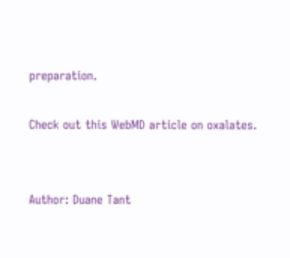preparation.

Check out this WebMD article on oxalates.


Author: Duane Tant